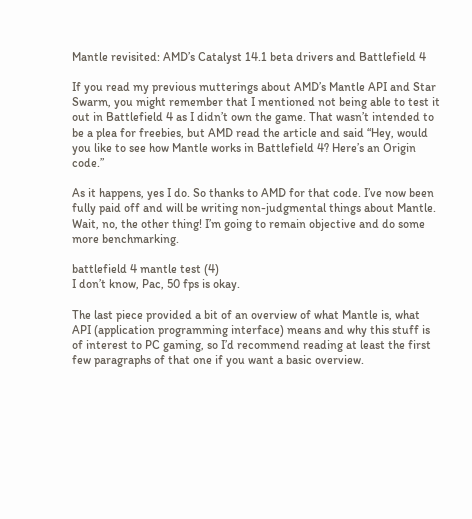Mantle revisited: AMD’s Catalyst 14.1 beta drivers and Battlefield 4

If you read my previous mutterings about AMD’s Mantle API and Star Swarm, you might remember that I mentioned not being able to test it out in Battlefield 4 as I didn’t own the game. That wasn’t intended to be a plea for freebies, but AMD read the article and said “Hey, would you like to see how Mantle works in Battlefield 4? Here’s an Origin code.”

As it happens, yes I do. So thanks to AMD for that code. I’ve now been fully paid off and will be writing non-judgmental things about Mantle. Wait, no, the other thing! I’m going to remain objective and do some more benchmarking.

battlefield 4 mantle test (4)
I don’t know, Pac, 50 fps is okay.

The last piece provided a bit of an overview of what Mantle is, what API (application programming interface) means and why this stuff is of interest to PC gaming, so I’d recommend reading at least the first few paragraphs of that one if you want a basic overview.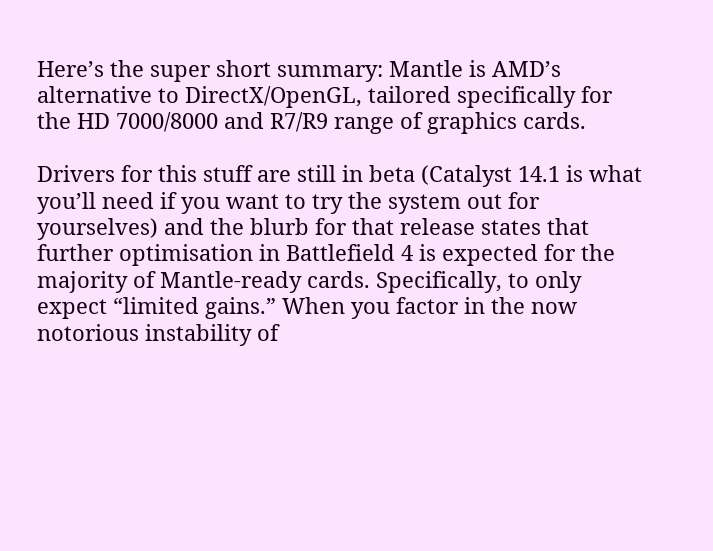Here’s the super short summary: Mantle is AMD’s alternative to DirectX/OpenGL, tailored specifically for the HD 7000/8000 and R7/R9 range of graphics cards.

Drivers for this stuff are still in beta (Catalyst 14.1 is what you’ll need if you want to try the system out for yourselves) and the blurb for that release states that further optimisation in Battlefield 4 is expected for the majority of Mantle-ready cards. Specifically, to only expect “limited gains.” When you factor in the now notorious instability of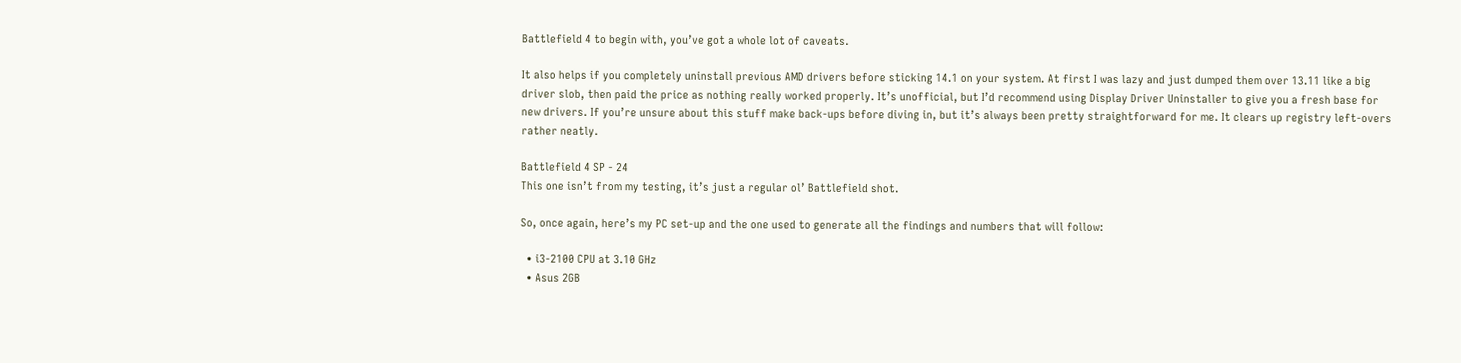Battlefield 4 to begin with, you’ve got a whole lot of caveats.

It also helps if you completely uninstall previous AMD drivers before sticking 14.1 on your system. At first I was lazy and just dumped them over 13.11 like a big driver slob, then paid the price as nothing really worked properly. It’s unofficial, but I’d recommend using Display Driver Uninstaller to give you a fresh base for new drivers. If you’re unsure about this stuff make back-ups before diving in, but it’s always been pretty straightforward for me. It clears up registry left-overs rather neatly.

Battlefield 4 SP - 24
This one isn’t from my testing, it’s just a regular ol’ Battlefield shot.

So, once again, here’s my PC set-up and the one used to generate all the findings and numbers that will follow:

  • i3-2100 CPU at 3.10 GHz
  • Asus 2GB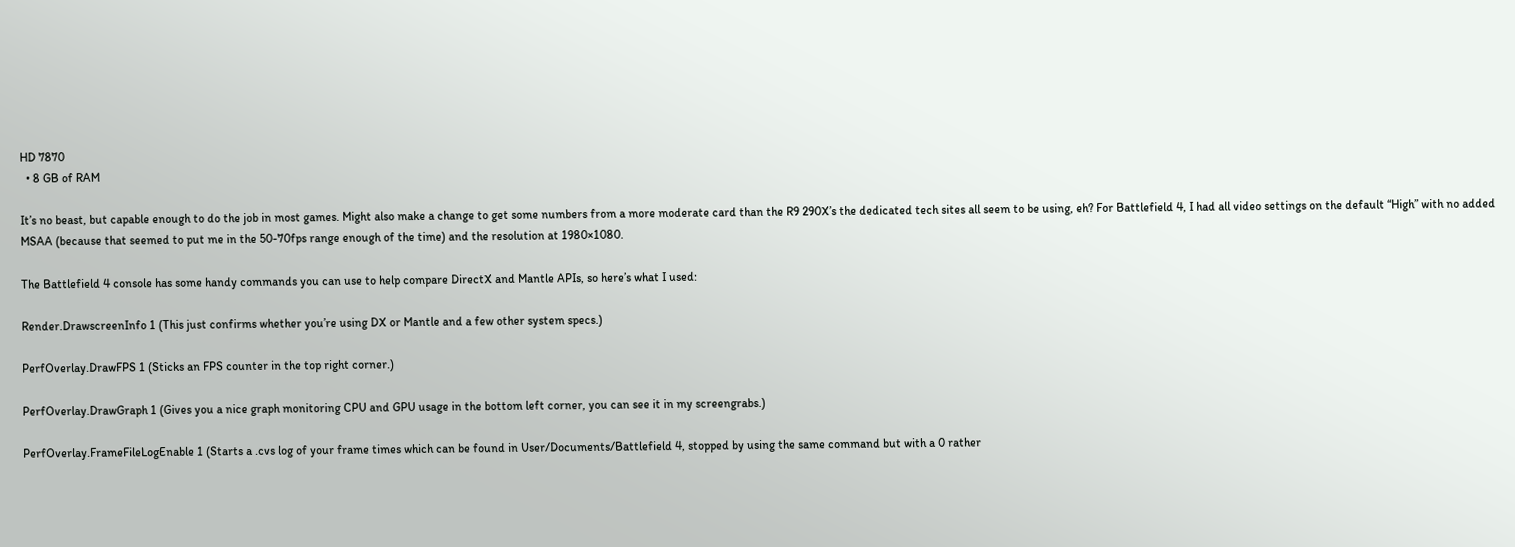HD 7870
  • 8 GB of RAM

It’s no beast, but capable enough to do the job in most games. Might also make a change to get some numbers from a more moderate card than the R9 290X’s the dedicated tech sites all seem to be using, eh? For Battlefield 4, I had all video settings on the default “High” with no added MSAA (because that seemed to put me in the 50-70fps range enough of the time) and the resolution at 1980×1080.

The Battlefield 4 console has some handy commands you can use to help compare DirectX and Mantle APIs, so here’s what I used:

Render.DrawscreenInfo 1 (This just confirms whether you’re using DX or Mantle and a few other system specs.)

PerfOverlay.DrawFPS 1 (Sticks an FPS counter in the top right corner.)

PerfOverlay.DrawGraph 1 (Gives you a nice graph monitoring CPU and GPU usage in the bottom left corner, you can see it in my screengrabs.)

PerfOverlay.FrameFileLogEnable 1 (Starts a .cvs log of your frame times which can be found in User/Documents/Battlefield 4, stopped by using the same command but with a 0 rather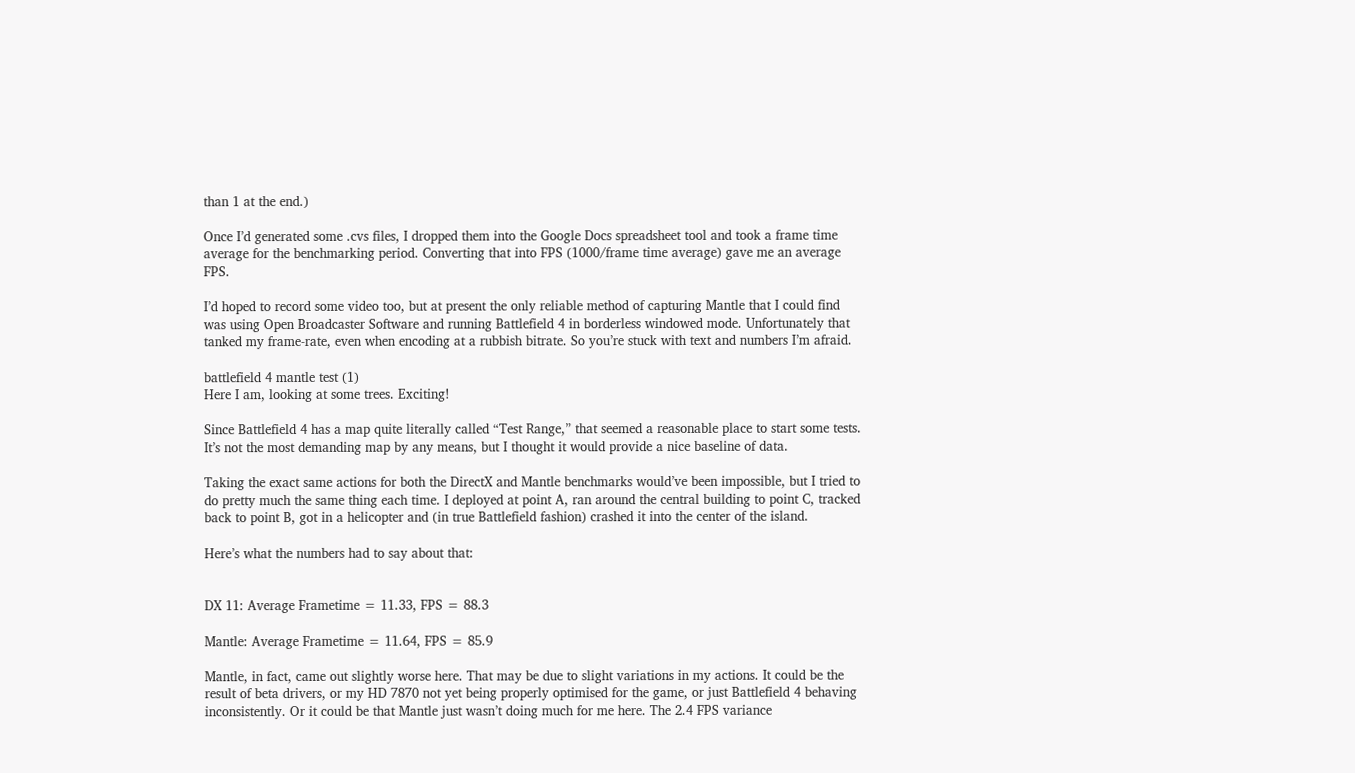than 1 at the end.)

Once I’d generated some .cvs files, I dropped them into the Google Docs spreadsheet tool and took a frame time average for the benchmarking period. Converting that into FPS (1000/frame time average) gave me an average FPS.

I’d hoped to record some video too, but at present the only reliable method of capturing Mantle that I could find was using Open Broadcaster Software and running Battlefield 4 in borderless windowed mode. Unfortunately that tanked my frame-rate, even when encoding at a rubbish bitrate. So you’re stuck with text and numbers I’m afraid.

battlefield 4 mantle test (1)
Here I am, looking at some trees. Exciting!

Since Battlefield 4 has a map quite literally called “Test Range,” that seemed a reasonable place to start some tests. It’s not the most demanding map by any means, but I thought it would provide a nice baseline of data.

Taking the exact same actions for both the DirectX and Mantle benchmarks would’ve been impossible, but I tried to do pretty much the same thing each time. I deployed at point A, ran around the central building to point C, tracked back to point B, got in a helicopter and (in true Battlefield fashion) crashed it into the center of the island.

Here’s what the numbers had to say about that:


DX 11: Average Frametime = 11.33, FPS = 88.3

Mantle: Average Frametime = 11.64, FPS = 85.9

Mantle, in fact, came out slightly worse here. That may be due to slight variations in my actions. It could be the result of beta drivers, or my HD 7870 not yet being properly optimised for the game, or just Battlefield 4 behaving inconsistently. Or it could be that Mantle just wasn’t doing much for me here. The 2.4 FPS variance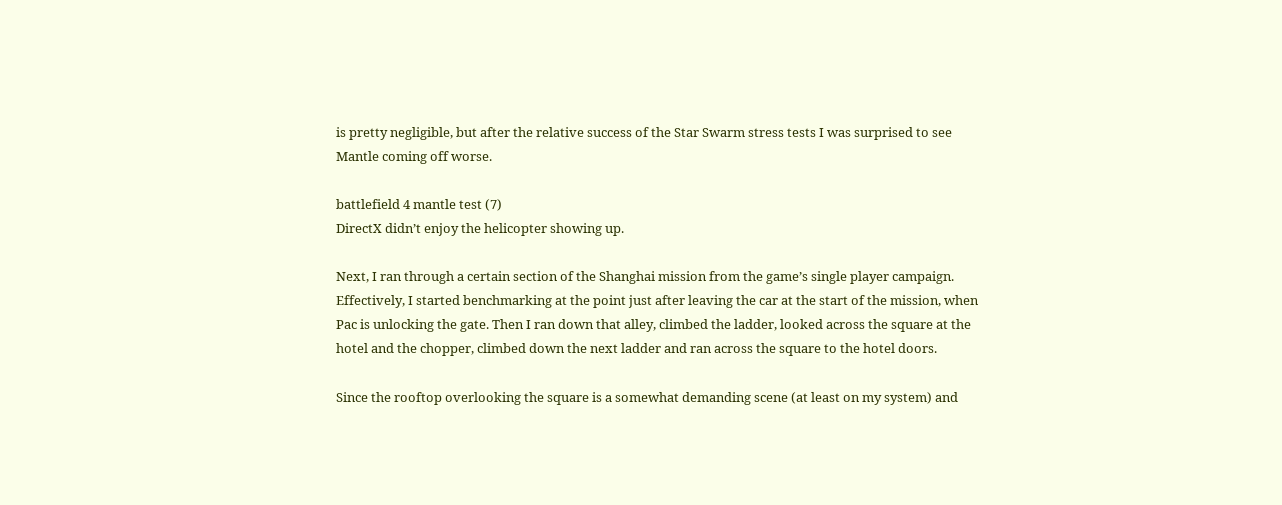is pretty negligible, but after the relative success of the Star Swarm stress tests I was surprised to see Mantle coming off worse.

battlefield 4 mantle test (7)
DirectX didn’t enjoy the helicopter showing up.

Next, I ran through a certain section of the Shanghai mission from the game’s single player campaign. Effectively, I started benchmarking at the point just after leaving the car at the start of the mission, when Pac is unlocking the gate. Then I ran down that alley, climbed the ladder, looked across the square at the hotel and the chopper, climbed down the next ladder and ran across the square to the hotel doors.

Since the rooftop overlooking the square is a somewhat demanding scene (at least on my system) and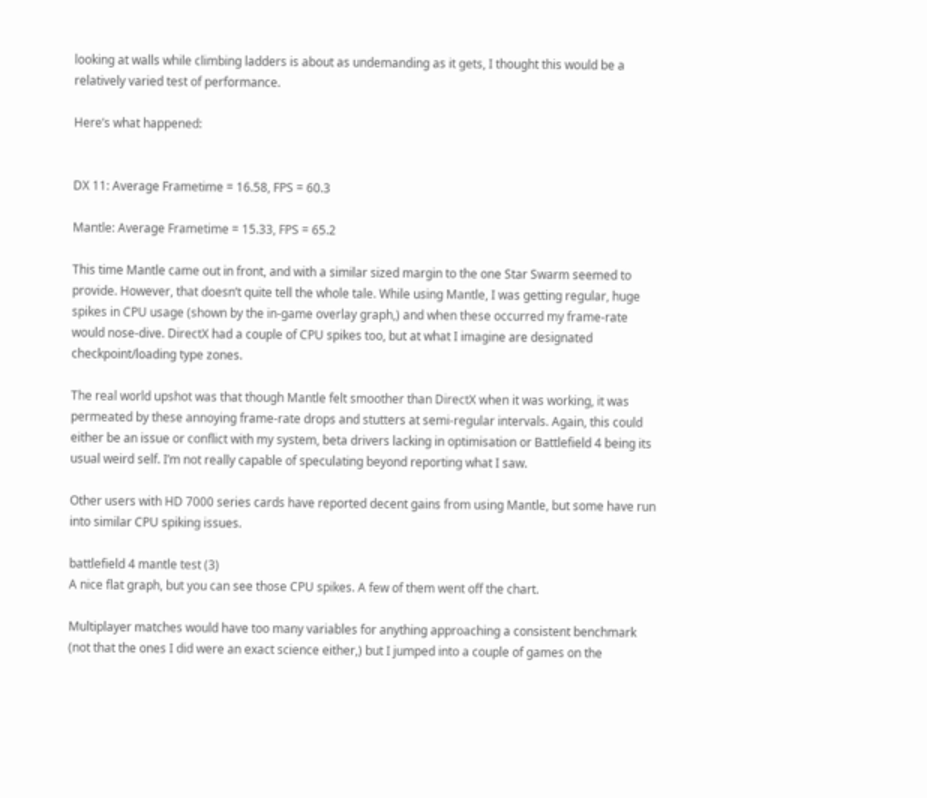looking at walls while climbing ladders is about as undemanding as it gets, I thought this would be a relatively varied test of performance.

Here’s what happened:


DX 11: Average Frametime = 16.58, FPS = 60.3

Mantle: Average Frametime = 15.33, FPS = 65.2

This time Mantle came out in front, and with a similar sized margin to the one Star Swarm seemed to provide. However, that doesn’t quite tell the whole tale. While using Mantle, I was getting regular, huge spikes in CPU usage (shown by the in-game overlay graph,) and when these occurred my frame-rate would nose-dive. DirectX had a couple of CPU spikes too, but at what I imagine are designated checkpoint/loading type zones.

The real world upshot was that though Mantle felt smoother than DirectX when it was working, it was permeated by these annoying frame-rate drops and stutters at semi-regular intervals. Again, this could either be an issue or conflict with my system, beta drivers lacking in optimisation or Battlefield 4 being its usual weird self. I’m not really capable of speculating beyond reporting what I saw.

Other users with HD 7000 series cards have reported decent gains from using Mantle, but some have run into similar CPU spiking issues.

battlefield 4 mantle test (3)
A nice flat graph, but you can see those CPU spikes. A few of them went off the chart.

Multiplayer matches would have too many variables for anything approaching a consistent benchmark (not that the ones I did were an exact science either,) but I jumped into a couple of games on the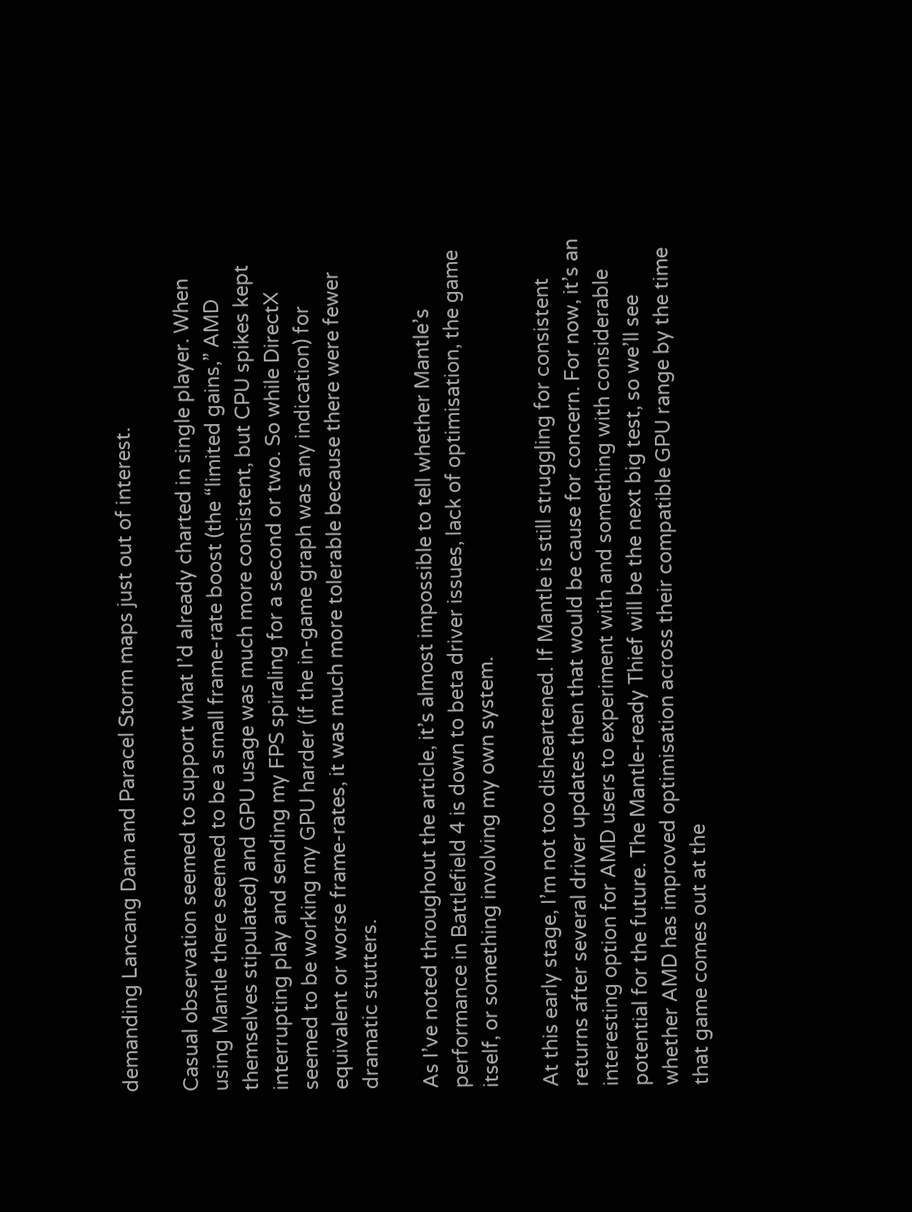demanding Lancang Dam and Paracel Storm maps just out of interest.

Casual observation seemed to support what I’d already charted in single player. When using Mantle there seemed to be a small frame-rate boost (the “limited gains,” AMD themselves stipulated) and GPU usage was much more consistent, but CPU spikes kept interrupting play and sending my FPS spiraling for a second or two. So while DirectX seemed to be working my GPU harder (if the in-game graph was any indication) for equivalent or worse frame-rates, it was much more tolerable because there were fewer dramatic stutters.

As I’ve noted throughout the article, it’s almost impossible to tell whether Mantle’s performance in Battlefield 4 is down to beta driver issues, lack of optimisation, the game itself, or something involving my own system.

At this early stage, I’m not too disheartened. If Mantle is still struggling for consistent returns after several driver updates then that would be cause for concern. For now, it’s an interesting option for AMD users to experiment with and something with considerable potential for the future. The Mantle-ready Thief will be the next big test, so we’ll see whether AMD has improved optimisation across their compatible GPU range by the time that game comes out at the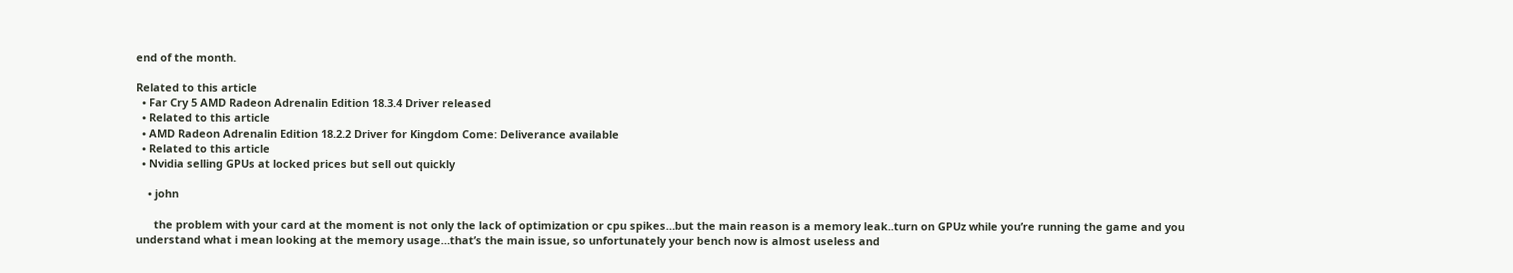end of the month.

Related to this article
  • Far Cry 5 AMD Radeon Adrenalin Edition 18.3.4 Driver released
  • Related to this article
  • AMD Radeon Adrenalin Edition 18.2.2 Driver for Kingdom Come: Deliverance available
  • Related to this article
  • Nvidia selling GPUs at locked prices but sell out quickly

    • john

      the problem with your card at the moment is not only the lack of optimization or cpu spikes…but the main reason is a memory leak..turn on GPUz while you’re running the game and you understand what i mean looking at the memory usage…that’s the main issue, so unfortunately your bench now is almost useless and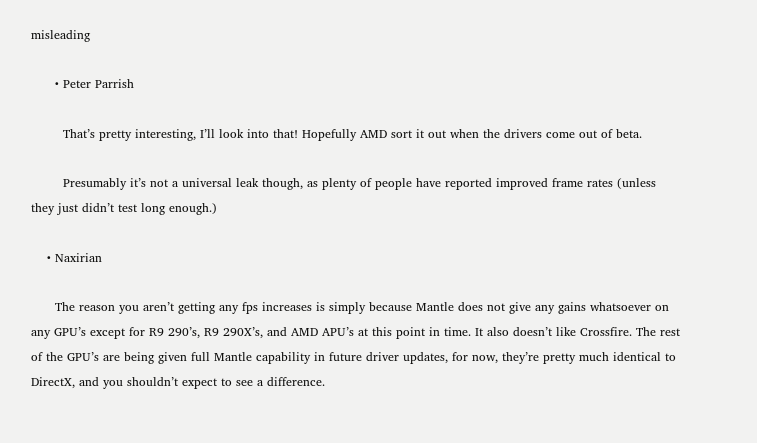misleading

      • Peter Parrish

        That’s pretty interesting, I’ll look into that! Hopefully AMD sort it out when the drivers come out of beta.

        Presumably it’s not a universal leak though, as plenty of people have reported improved frame rates (unless they just didn’t test long enough.)

    • Naxirian

      The reason you aren’t getting any fps increases is simply because Mantle does not give any gains whatsoever on any GPU’s except for R9 290’s, R9 290X’s, and AMD APU’s at this point in time. It also doesn’t like Crossfire. The rest of the GPU’s are being given full Mantle capability in future driver updates, for now, they’re pretty much identical to DirectX, and you shouldn’t expect to see a difference.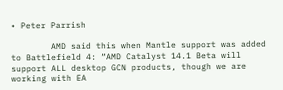• Peter Parrish

        AMD said this when Mantle support was added to Battlefield 4: “AMD Catalyst 14.1 Beta will support ALL desktop GCN products, though we are working with EA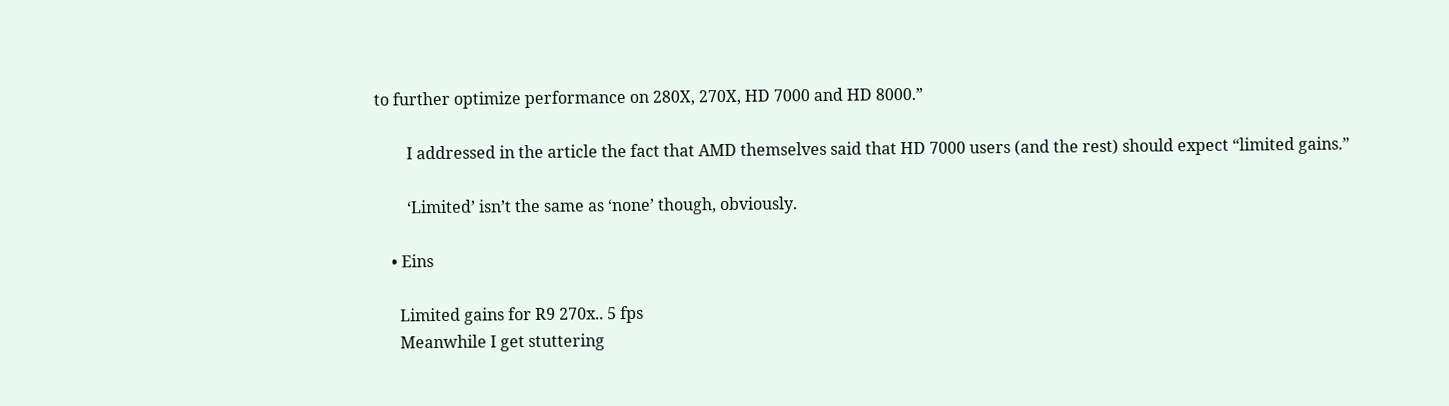to further optimize performance on 280X, 270X, HD 7000 and HD 8000.”

        I addressed in the article the fact that AMD themselves said that HD 7000 users (and the rest) should expect “limited gains.”

        ‘Limited’ isn’t the same as ‘none’ though, obviously.

    • Eins

      Limited gains for R9 270x.. 5 fps
      Meanwhile I get stuttering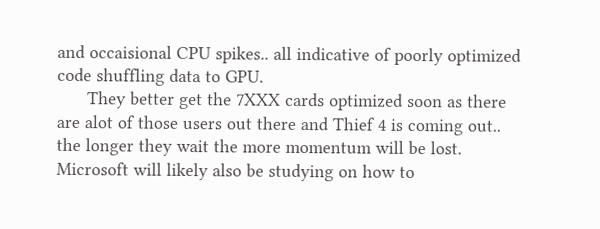and occaisional CPU spikes.. all indicative of poorly optimized code shuffling data to GPU.
      They better get the 7XXX cards optimized soon as there are alot of those users out there and Thief 4 is coming out.. the longer they wait the more momentum will be lost. Microsoft will likely also be studying on how to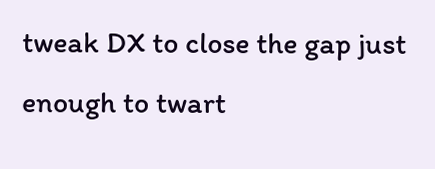tweak DX to close the gap just enough to twart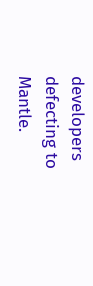developers defecting to Mantle.